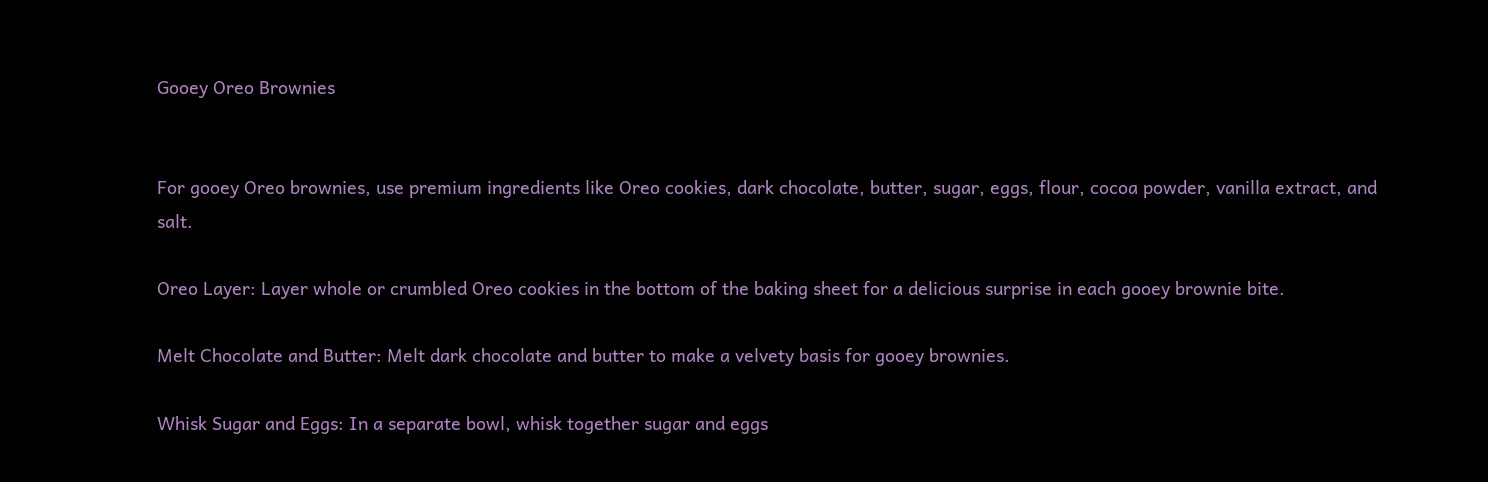Gooey Oreo Brownies


For gooey Oreo brownies, use premium ingredients like Oreo cookies, dark chocolate, butter, sugar, eggs, flour, cocoa powder, vanilla extract, and salt.

Oreo Layer: Layer whole or crumbled Oreo cookies in the bottom of the baking sheet for a delicious surprise in each gooey brownie bite.

Melt Chocolate and Butter: Melt dark chocolate and butter to make a velvety basis for gooey brownies.

Whisk Sugar and Eggs: In a separate bowl, whisk together sugar and eggs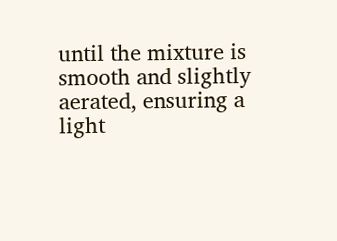until the mixture is smooth and slightly aerated, ensuring a light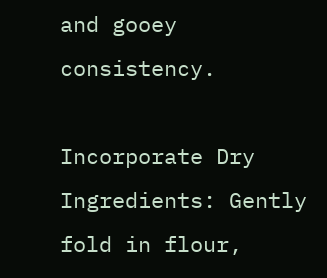and gooey consistency.

Incorporate Dry Ingredients: Gently fold in flour,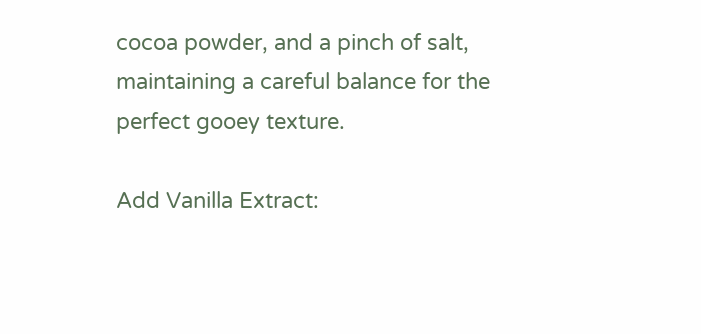cocoa powder, and a pinch of salt, maintaining a careful balance for the perfect gooey texture.

Add Vanilla Extract: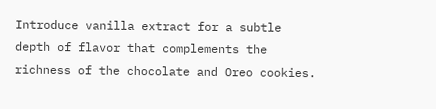Introduce vanilla extract for a subtle depth of flavor that complements the richness of the chocolate and Oreo cookies.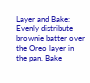Layer and Bake: Evenly distribute brownie batter over the Oreo layer in the pan. Bake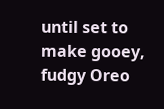until set to make gooey, fudgy Oreo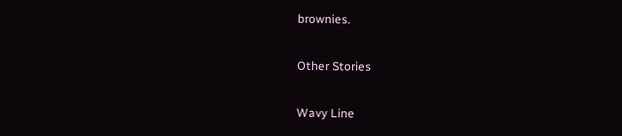brownies.

Other Stories

Wavy Line